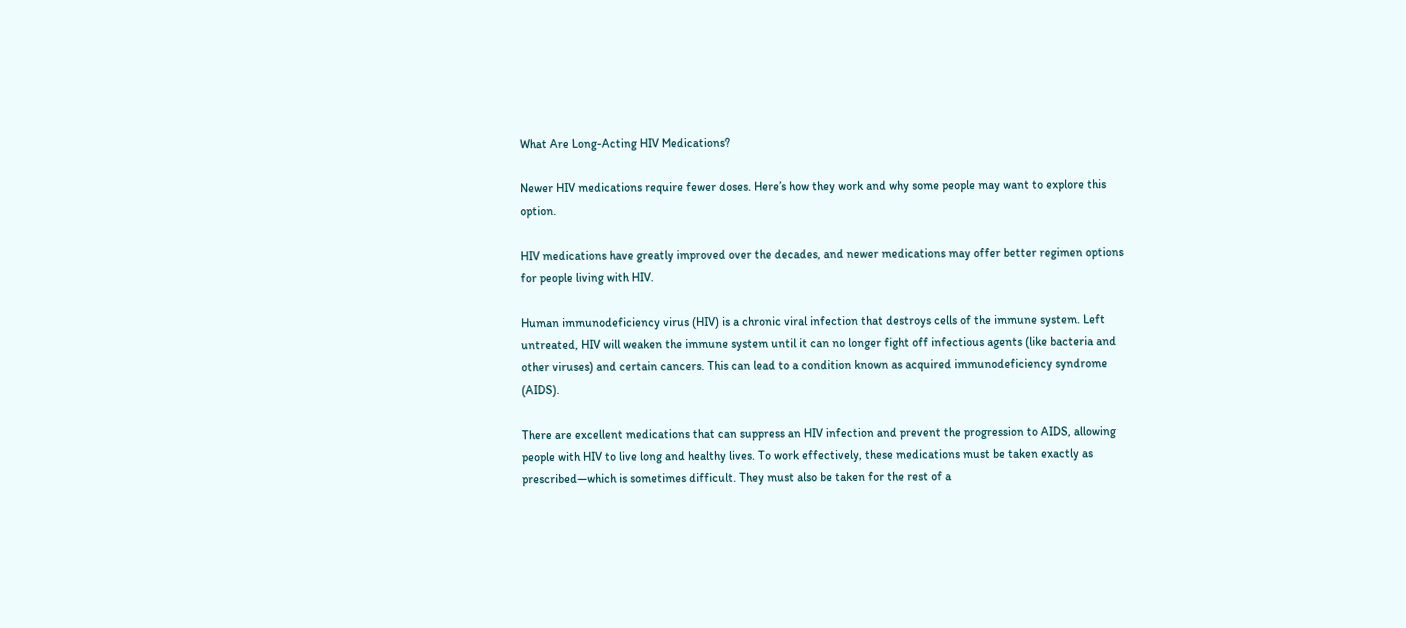What Are Long-Acting HIV Medications?

Newer HIV medications require fewer doses. Here’s how they work and why some people may want to explore this option.

HIV medications have greatly improved over the decades, and newer medications may offer better regimen options for people living with HIV.

Human immunodeficiency virus (HIV) is a chronic viral infection that destroys cells of the immune system. Left untreated, HIV will weaken the immune system until it can no longer fight off infectious agents (like bacteria and other viruses) and certain cancers. This can lead to a condition known as acquired immunodeficiency syndrome (AIDS).

There are excellent medications that can suppress an HIV infection and prevent the progression to AIDS, allowing people with HIV to live long and healthy lives. To work effectively, these medications must be taken exactly as prescribed—which is sometimes difficult. They must also be taken for the rest of a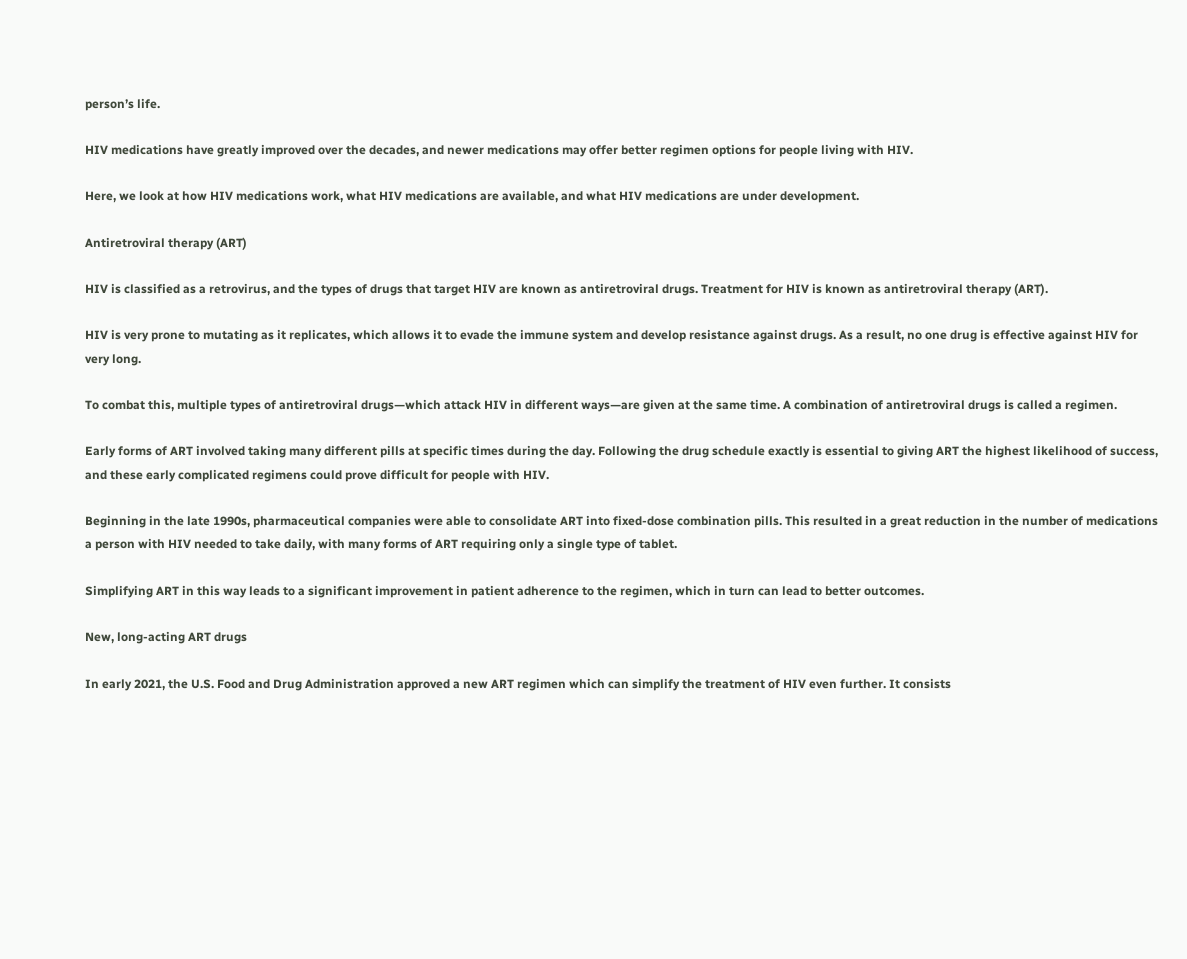person’s life.

HIV medications have greatly improved over the decades, and newer medications may offer better regimen options for people living with HIV.

Here, we look at how HIV medications work, what HIV medications are available, and what HIV medications are under development.

Antiretroviral therapy (ART)

HIV is classified as a retrovirus, and the types of drugs that target HIV are known as antiretroviral drugs. Treatment for HIV is known as antiretroviral therapy (ART).

HIV is very prone to mutating as it replicates, which allows it to evade the immune system and develop resistance against drugs. As a result, no one drug is effective against HIV for very long.

To combat this, multiple types of antiretroviral drugs—which attack HIV in different ways—are given at the same time. A combination of antiretroviral drugs is called a regimen.

Early forms of ART involved taking many different pills at specific times during the day. Following the drug schedule exactly is essential to giving ART the highest likelihood of success, and these early complicated regimens could prove difficult for people with HIV.

Beginning in the late 1990s, pharmaceutical companies were able to consolidate ART into fixed-dose combination pills. This resulted in a great reduction in the number of medications a person with HIV needed to take daily, with many forms of ART requiring only a single type of tablet.

Simplifying ART in this way leads to a significant improvement in patient adherence to the regimen, which in turn can lead to better outcomes.

New, long-acting ART drugs

In early 2021, the U.S. Food and Drug Administration approved a new ART regimen which can simplify the treatment of HIV even further. It consists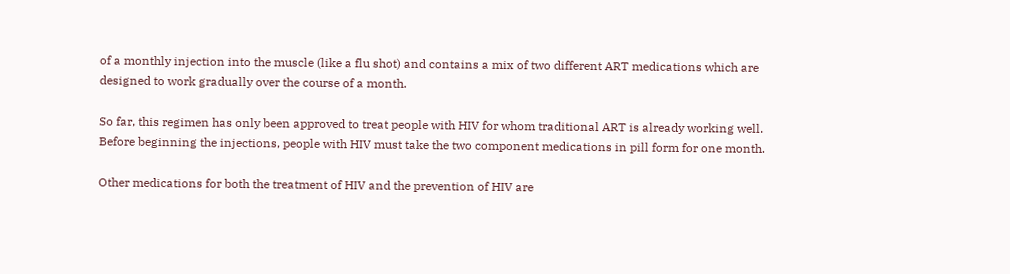of a monthly injection into the muscle (like a flu shot) and contains a mix of two different ART medications which are designed to work gradually over the course of a month.

So far, this regimen has only been approved to treat people with HIV for whom traditional ART is already working well. Before beginning the injections, people with HIV must take the two component medications in pill form for one month.

Other medications for both the treatment of HIV and the prevention of HIV are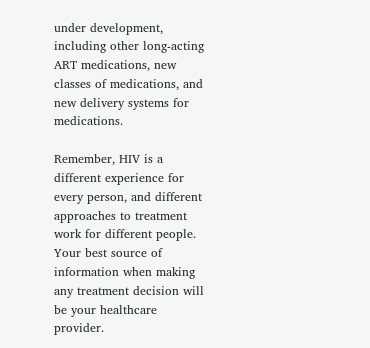under development, including other long-acting ART medications, new classes of medications, and new delivery systems for medications.

Remember, HIV is a different experience for every person, and different approaches to treatment work for different people. Your best source of information when making any treatment decision will be your healthcare provider.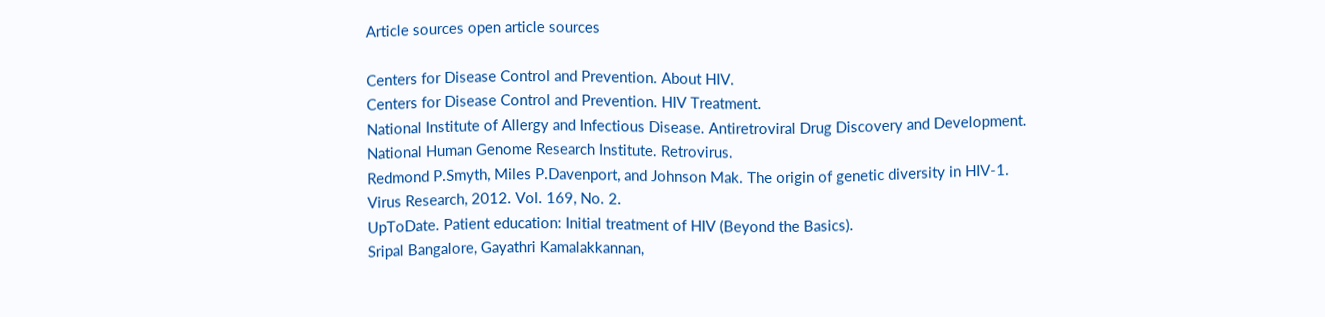Article sources open article sources

Centers for Disease Control and Prevention. About HIV.
Centers for Disease Control and Prevention. HIV Treatment.
National Institute of Allergy and Infectious Disease. Antiretroviral Drug Discovery and Development.
National Human Genome Research Institute. Retrovirus.
Redmond P.Smyth, Miles P.Davenport, and Johnson Mak. The origin of genetic diversity in HIV-1. Virus Research, 2012. Vol. 169, No. 2.
UpToDate. Patient education: Initial treatment of HIV (Beyond the Basics).
Sripal Bangalore, Gayathri Kamalakkannan,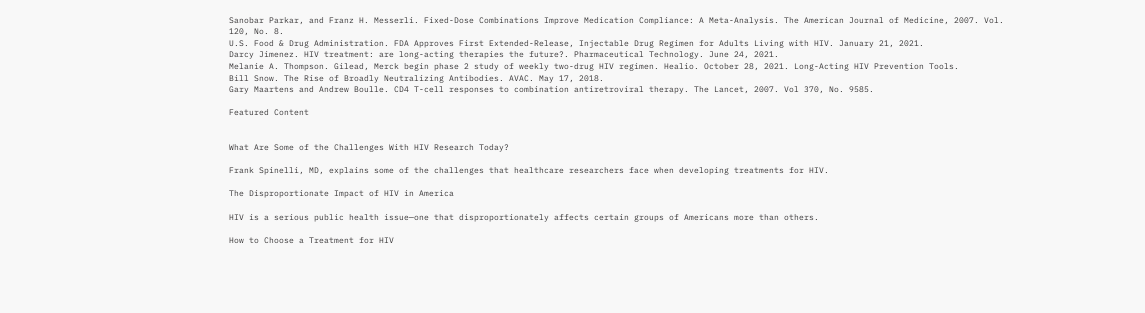Sanobar Parkar, and Franz H. Messerli. Fixed-Dose Combinations Improve Medication Compliance: A Meta-Analysis. The American Journal of Medicine, 2007. Vol. 120, No. 8.
U.S. Food & Drug Administration. FDA Approves First Extended-Release, Injectable Drug Regimen for Adults Living with HIV. January 21, 2021.
Darcy Jimenez. HIV treatment: are long-acting therapies the future?. Pharmaceutical Technology. June 24, 2021.
Melanie A. Thompson. Gilead, Merck begin phase 2 study of weekly two-drug HIV regimen. Healio. October 28, 2021. Long-Acting HIV Prevention Tools.
Bill Snow. The Rise of Broadly Neutralizing Antibodies. AVAC. May 17, 2018.
Gary Maartens and Andrew Boulle. CD4 T-cell responses to combination antiretroviral therapy. The Lancet, 2007. Vol 370, No. 9585.

Featured Content


What Are Some of the Challenges With HIV Research Today?

Frank Spinelli, MD, explains some of the challenges that healthcare researchers face when developing treatments for HIV.

The Disproportionate Impact of HIV in America

HIV is a serious public health issue—one that disproportionately affects certain groups of Americans more than others.

How to Choose a Treatment for HIV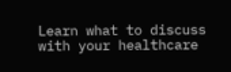Learn what to discuss with your healthcare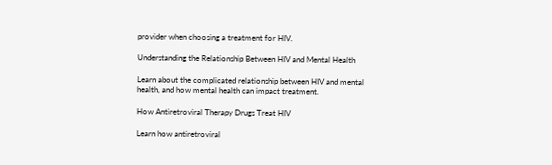provider when choosing a treatment for HIV.

Understanding the Relationship Between HIV and Mental Health

Learn about the complicated relationship between HIV and mental health, and how mental health can impact treatment.

How Antiretroviral Therapy Drugs Treat HIV

Learn how antiretroviral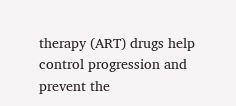therapy (ART) drugs help control progression and prevent the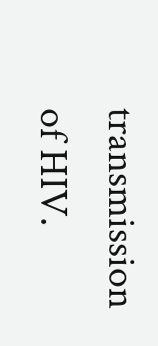transmission of HIV.